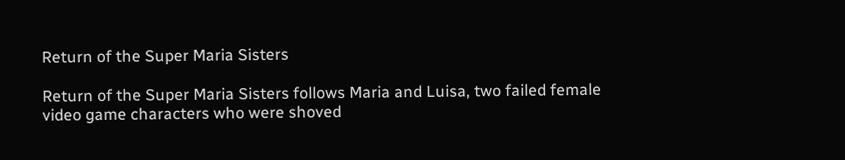Return of the Super Maria Sisters

Return of the Super Maria Sisters follows Maria and Luisa, two failed female video game characters who were shoved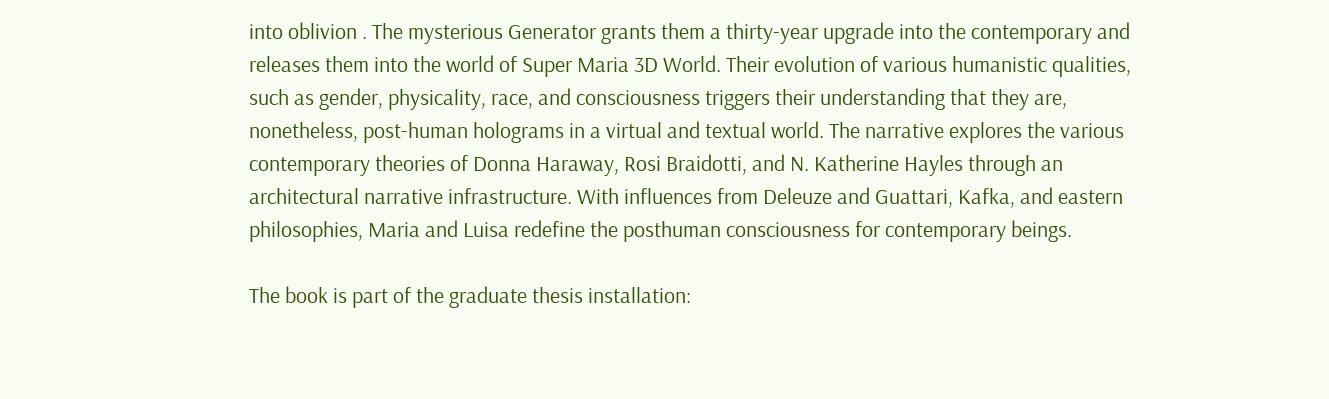into oblivion . The mysterious Generator grants them a thirty-year upgrade into the contemporary and releases them into the world of Super Maria 3D World. Their evolution of various humanistic qualities, such as gender, physicality, race, and consciousness triggers their understanding that they are, nonetheless, post-human holograms in a virtual and textual world. The narrative explores the various contemporary theories of Donna Haraway, Rosi Braidotti, and N. Katherine Hayles through an architectural narrative infrastructure. With influences from Deleuze and Guattari, Kafka, and eastern philosophies, Maria and Luisa redefine the posthuman consciousness for contemporary beings.

The book is part of the graduate thesis installation: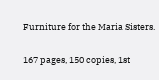Furniture for the Maria Sisters.


167 pages, 150 copies, 1st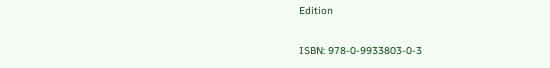Edition

ISBN: 978-0-9933803-0-3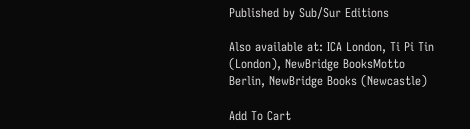Published by Sub/Sur Editions

Also available at: ICA London, Ti Pi Tin (London), NewBridge BooksMotto Berlin, NewBridge Books (Newcastle)

Add To Cart